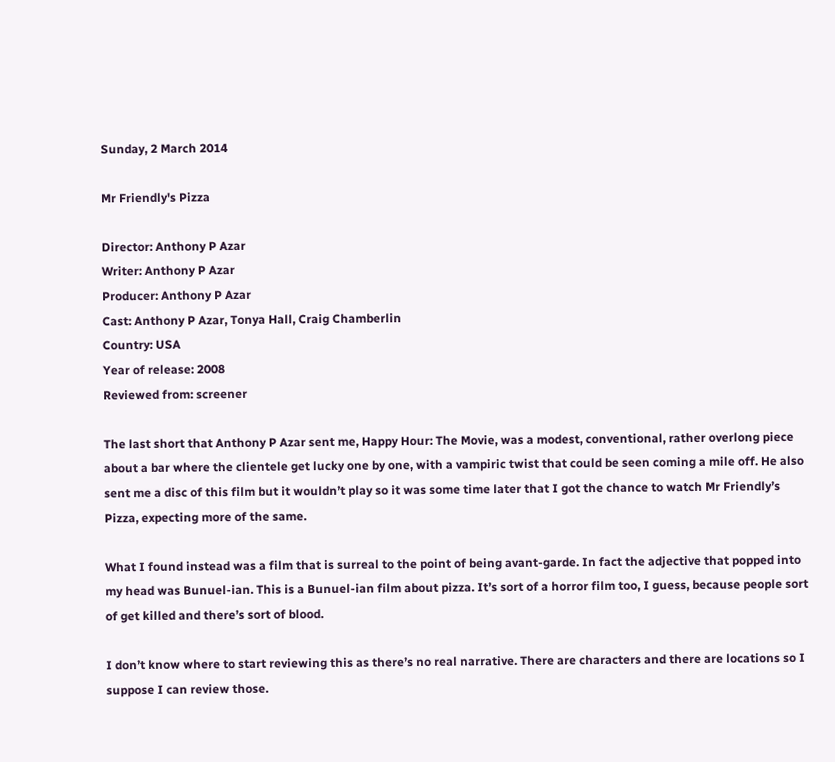Sunday, 2 March 2014

Mr Friendly's Pizza

Director: Anthony P Azar
Writer: Anthony P Azar
Producer: Anthony P Azar
Cast: Anthony P Azar, Tonya Hall, Craig Chamberlin
Country: USA
Year of release: 2008
Reviewed from: screener

The last short that Anthony P Azar sent me, Happy Hour: The Movie, was a modest, conventional, rather overlong piece about a bar where the clientele get lucky one by one, with a vampiric twist that could be seen coming a mile off. He also sent me a disc of this film but it wouldn’t play so it was some time later that I got the chance to watch Mr Friendly’s Pizza, expecting more of the same.

What I found instead was a film that is surreal to the point of being avant-garde. In fact the adjective that popped into my head was Bunuel-ian. This is a Bunuel-ian film about pizza. It’s sort of a horror film too, I guess, because people sort of get killed and there’s sort of blood.

I don’t know where to start reviewing this as there’s no real narrative. There are characters and there are locations so I suppose I can review those.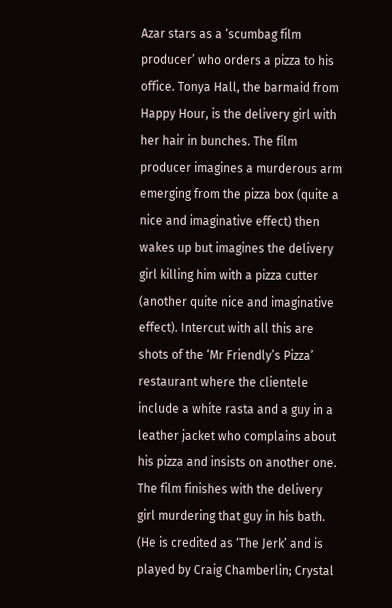Azar stars as a ‘scumbag film producer’ who orders a pizza to his office. Tonya Hall, the barmaid from Happy Hour, is the delivery girl with her hair in bunches. The film producer imagines a murderous arm emerging from the pizza box (quite a nice and imaginative effect) then wakes up but imagines the delivery girl killing him with a pizza cutter (another quite nice and imaginative effect). Intercut with all this are shots of the ‘Mr Friendly’s Pizza’ restaurant where the clientele include a white rasta and a guy in a leather jacket who complains about his pizza and insists on another one. The film finishes with the delivery girl murdering that guy in his bath. (He is credited as ‘The Jerk’ and is played by Craig Chamberlin; Crystal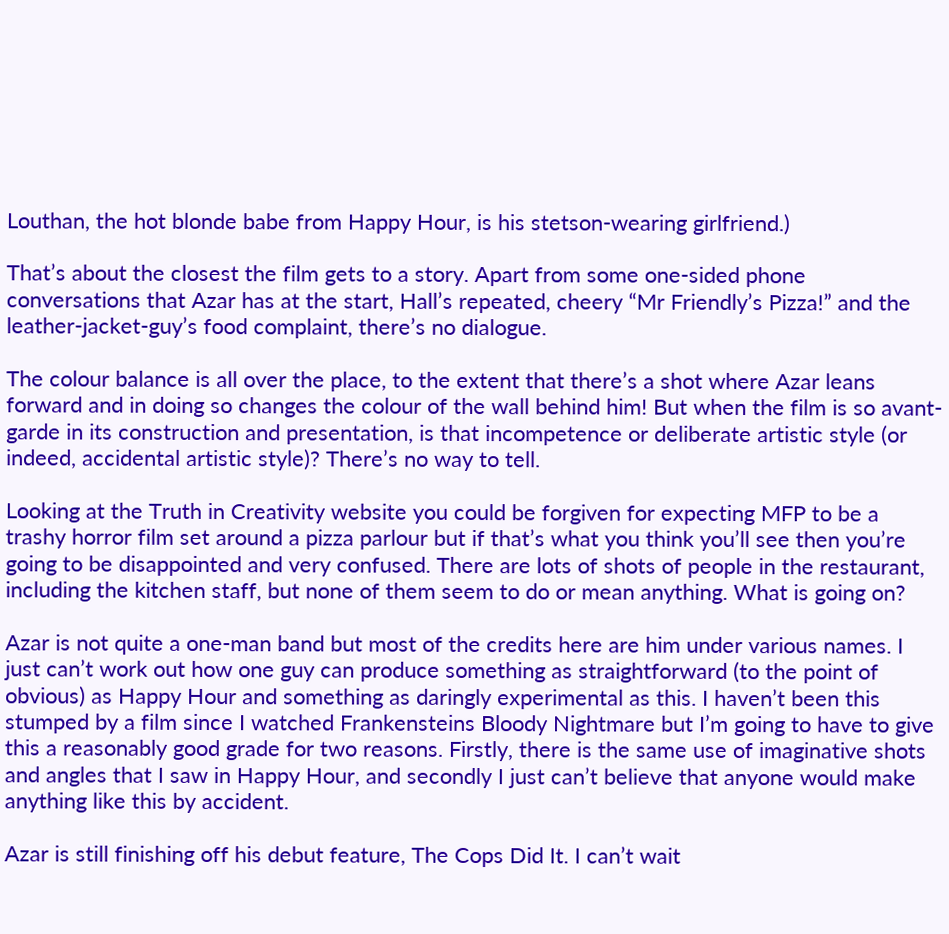Louthan, the hot blonde babe from Happy Hour, is his stetson-wearing girlfriend.)

That’s about the closest the film gets to a story. Apart from some one-sided phone conversations that Azar has at the start, Hall’s repeated, cheery “Mr Friendly’s Pizza!” and the leather-jacket-guy’s food complaint, there’s no dialogue.

The colour balance is all over the place, to the extent that there’s a shot where Azar leans forward and in doing so changes the colour of the wall behind him! But when the film is so avant-garde in its construction and presentation, is that incompetence or deliberate artistic style (or indeed, accidental artistic style)? There’s no way to tell.

Looking at the Truth in Creativity website you could be forgiven for expecting MFP to be a trashy horror film set around a pizza parlour but if that’s what you think you’ll see then you’re going to be disappointed and very confused. There are lots of shots of people in the restaurant, including the kitchen staff, but none of them seem to do or mean anything. What is going on?

Azar is not quite a one-man band but most of the credits here are him under various names. I just can’t work out how one guy can produce something as straightforward (to the point of obvious) as Happy Hour and something as daringly experimental as this. I haven’t been this stumped by a film since I watched Frankensteins Bloody Nightmare but I’m going to have to give this a reasonably good grade for two reasons. Firstly, there is the same use of imaginative shots and angles that I saw in Happy Hour, and secondly I just can’t believe that anyone would make anything like this by accident.

Azar is still finishing off his debut feature, The Cops Did It. I can’t wait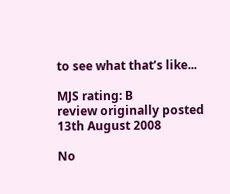to see what that’s like...

MJS rating: B
review originally posted 13th August 2008

No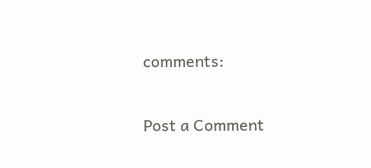comments:

Post a Comment